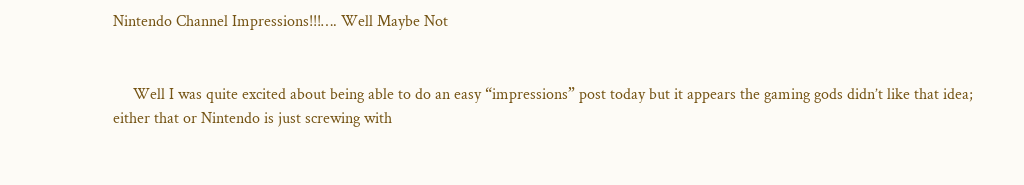Nintendo Channel Impressions!!!…. Well Maybe Not


     Well I was quite excited about being able to do an easy “impressions” post today but it appears the gaming gods didn’t like that idea; either that or Nintendo is just screwing with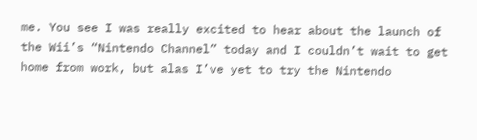me. You see I was really excited to hear about the launch of the Wii’s “Nintendo Channel” today and I couldn’t wait to get home from work, but alas I’ve yet to try the Nintendo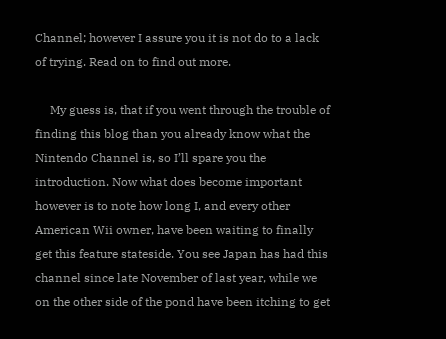Channel; however I assure you it is not do to a lack of trying. Read on to find out more.

     My guess is, that if you went through the trouble of finding this blog than you already know what the Nintendo Channel is, so I’ll spare you the introduction. Now what does become important however is to note how long I, and every other American Wii owner, have been waiting to finally get this feature stateside. You see Japan has had this channel since late November of last year, while we on the other side of the pond have been itching to get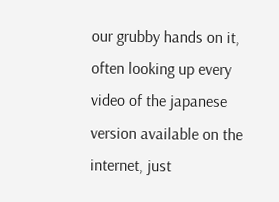our grubby hands on it, often looking up every video of the japanese version available on the internet, just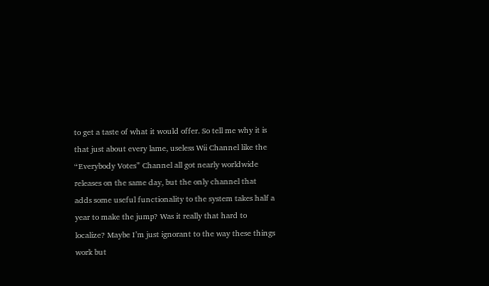to get a taste of what it would offer. So tell me why it is that just about every lame, useless Wii Channel like the “Everybody Votes” Channel all got nearly worldwide releases on the same day, but the only channel that adds some useful functionality to the system takes half a year to make the jump? Was it really that hard to localize? Maybe I’m just ignorant to the way these things work but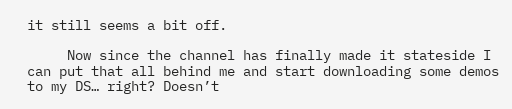it still seems a bit off.

     Now since the channel has finally made it stateside I can put that all behind me and start downloading some demos to my DS… right? Doesn’t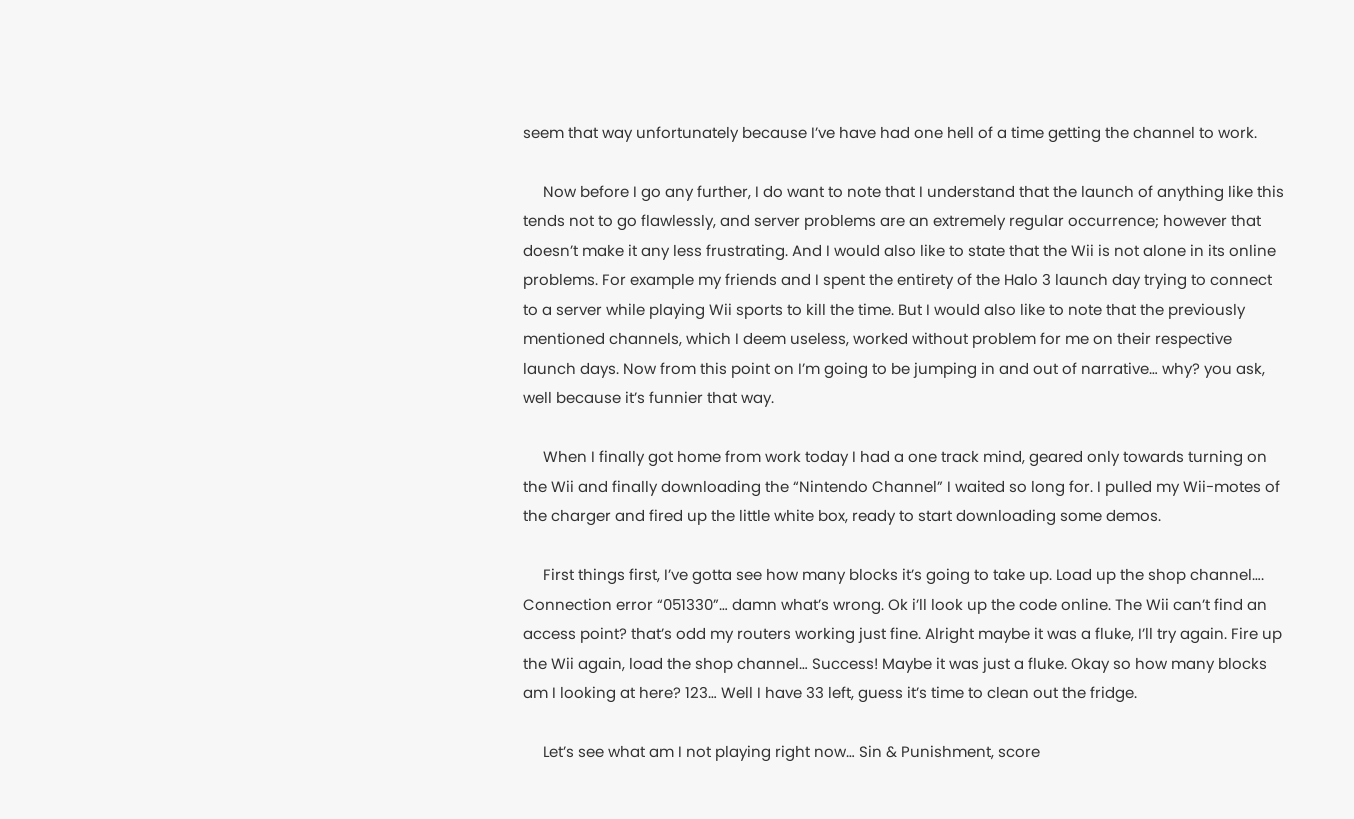seem that way unfortunately because I’ve have had one hell of a time getting the channel to work.

     Now before I go any further, I do want to note that I understand that the launch of anything like this tends not to go flawlessly, and server problems are an extremely regular occurrence; however that doesn’t make it any less frustrating. And I would also like to state that the Wii is not alone in its online problems. For example my friends and I spent the entirety of the Halo 3 launch day trying to connect to a server while playing Wii sports to kill the time. But I would also like to note that the previously mentioned channels, which I deem useless, worked without problem for me on their respective launch days. Now from this point on I’m going to be jumping in and out of narrative… why? you ask, well because it’s funnier that way.

     When I finally got home from work today I had a one track mind, geared only towards turning on the Wii and finally downloading the “Nintendo Channel” I waited so long for. I pulled my Wii-motes of the charger and fired up the little white box, ready to start downloading some demos.

     First things first, I’ve gotta see how many blocks it’s going to take up. Load up the shop channel…. Connection error “051330”… damn what’s wrong. Ok i’ll look up the code online. The Wii can’t find an access point? that’s odd my routers working just fine. Alright maybe it was a fluke, I’ll try again. Fire up the Wii again, load the shop channel… Success! Maybe it was just a fluke. Okay so how many blocks am I looking at here? 123… Well I have 33 left, guess it’s time to clean out the fridge.

     Let’s see what am I not playing right now… Sin & Punishment, score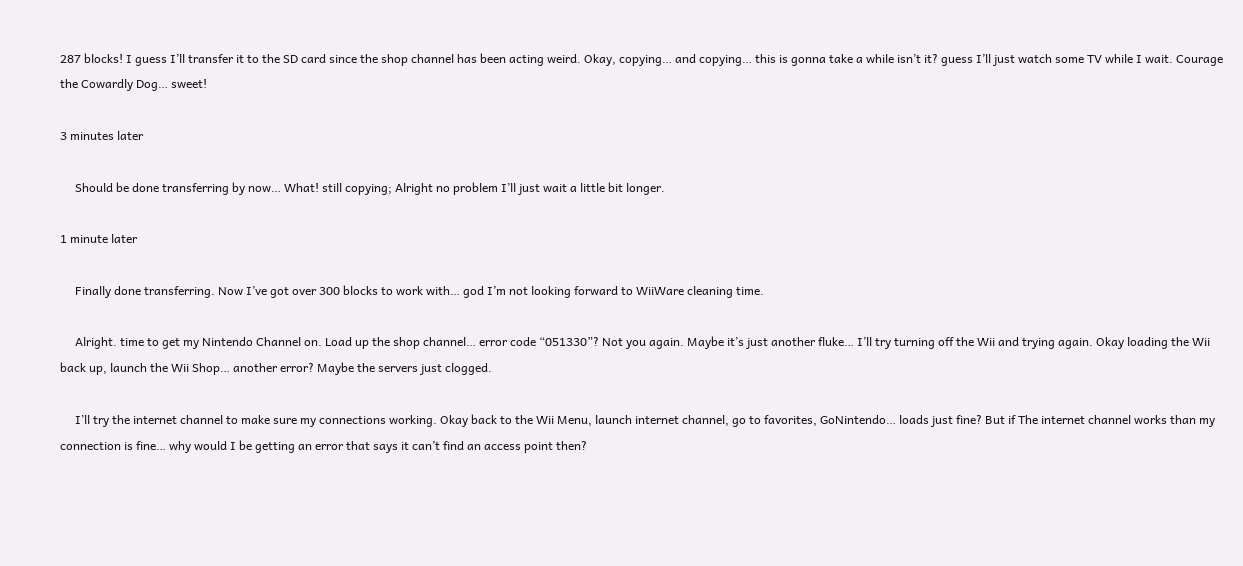287 blocks! I guess I’ll transfer it to the SD card since the shop channel has been acting weird. Okay, copying… and copying… this is gonna take a while isn’t it? guess I’ll just watch some TV while I wait. Courage the Cowardly Dog… sweet!

3 minutes later

     Should be done transferring by now… What! still copying; Alright no problem I’ll just wait a little bit longer.

1 minute later

     Finally done transferring. Now I’ve got over 300 blocks to work with… god I’m not looking forward to WiiWare cleaning time.

     Alright. time to get my Nintendo Channel on. Load up the shop channel… error code “051330”? Not you again. Maybe it’s just another fluke… I’ll try turning off the Wii and trying again. Okay loading the Wii back up, launch the Wii Shop… another error? Maybe the servers just clogged.

     I’ll try the internet channel to make sure my connections working. Okay back to the Wii Menu, launch internet channel, go to favorites, GoNintendo… loads just fine? But if The internet channel works than my connection is fine… why would I be getting an error that says it can’t find an access point then?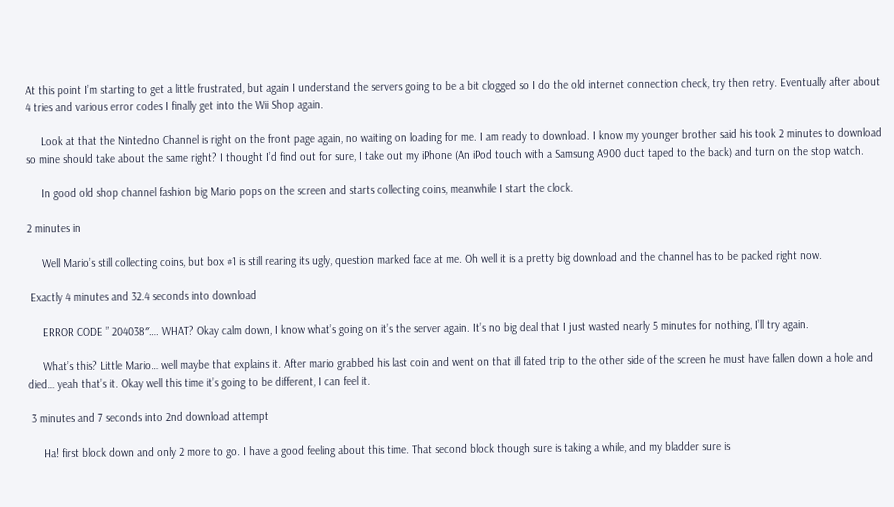At this point I’m starting to get a little frustrated, but again I understand the servers going to be a bit clogged so I do the old internet connection check, try then retry. Eventually after about 4 tries and various error codes I finally get into the Wii Shop again.

     Look at that the Nintedno Channel is right on the front page again, no waiting on loading for me. I am ready to download. I know my younger brother said his took 2 minutes to download so mine should take about the same right? I thought I’d find out for sure, I take out my iPhone (An iPod touch with a Samsung A900 duct taped to the back) and turn on the stop watch.

     In good old shop channel fashion big Mario pops on the screen and starts collecting coins, meanwhile I start the clock.

2 minutes in

     Well Mario’s still collecting coins, but box #1 is still rearing its ugly, question marked face at me. Oh well it is a pretty big download and the channel has to be packed right now.

 Exactly 4 minutes and 32.4 seconds into download

     ERROR CODE ” 204038″…. WHAT? Okay calm down, I know what’s going on it’s the server again. It’s no big deal that I just wasted nearly 5 minutes for nothing, I’ll try again.

     What’s this? Little Mario… well maybe that explains it. After mario grabbed his last coin and went on that ill fated trip to the other side of the screen he must have fallen down a hole and died… yeah that’s it. Okay well this time it’s going to be different, I can feel it.

 3 minutes and 7 seconds into 2nd download attempt

     Ha! first block down and only 2 more to go. I have a good feeling about this time. That second block though sure is taking a while, and my bladder sure is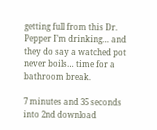getting full from this Dr. Pepper I’m drinking… and they do say a watched pot never boils… time for a bathroom break.

7 minutes and 35 seconds into 2nd download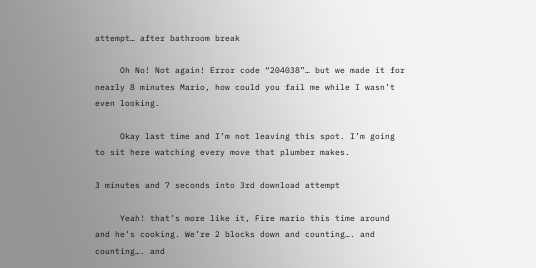attempt… after bathroom break

     Oh No! Not again! Error code “204038”… but we made it for nearly 8 minutes Mario, how could you fail me while I wasn’t even looking.

     Okay last time and I’m not leaving this spot. I’m going to sit here watching every move that plumber makes.

3 minutes and 7 seconds into 3rd download attempt

     Yeah! that’s more like it, Fire mario this time around and he’s cooking. We’re 2 blocks down and counting…. and counting…. and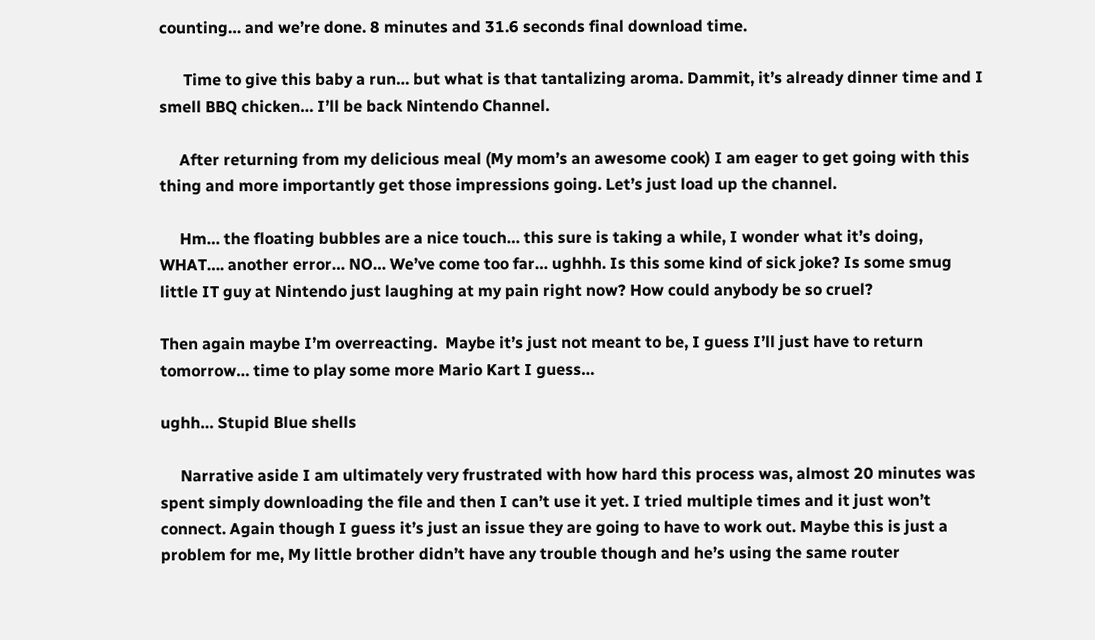counting… and we’re done. 8 minutes and 31.6 seconds final download time.

      Time to give this baby a run… but what is that tantalizing aroma. Dammit, it’s already dinner time and I smell BBQ chicken… I’ll be back Nintendo Channel.

     After returning from my delicious meal (My mom’s an awesome cook) I am eager to get going with this thing and more importantly get those impressions going. Let’s just load up the channel.

     Hm… the floating bubbles are a nice touch… this sure is taking a while, I wonder what it’s doing, WHAT…. another error… NO… We’ve come too far… ughhh. Is this some kind of sick joke? Is some smug little IT guy at Nintendo just laughing at my pain right now? How could anybody be so cruel?

Then again maybe I’m overreacting.  Maybe it’s just not meant to be, I guess I’ll just have to return tomorrow… time to play some more Mario Kart I guess…

ughh… Stupid Blue shells

     Narrative aside I am ultimately very frustrated with how hard this process was, almost 20 minutes was spent simply downloading the file and then I can’t use it yet. I tried multiple times and it just won’t connect. Again though I guess it’s just an issue they are going to have to work out. Maybe this is just a problem for me, My little brother didn’t have any trouble though and he’s using the same router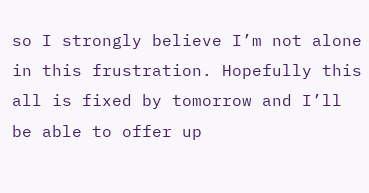so I strongly believe I’m not alone in this frustration. Hopefully this all is fixed by tomorrow and I’ll be able to offer up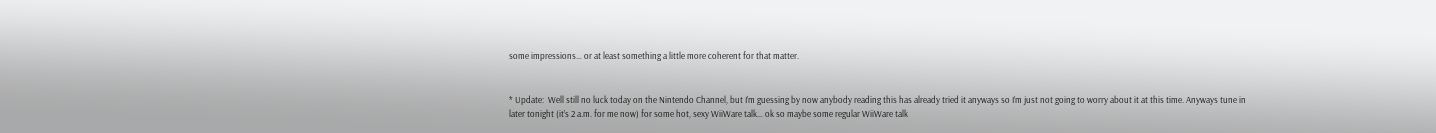some impressions… or at least something a little more coherent for that matter.


* Update:  Well still no luck today on the Nintendo Channel, but I’m guessing by now anybody reading this has already tried it anyways so I’m just not going to worry about it at this time. Anyways tune in later tonight (it’s 2 a.m. for me now) for some hot, sexy WiiWare talk… ok so maybe some regular WiiWare talk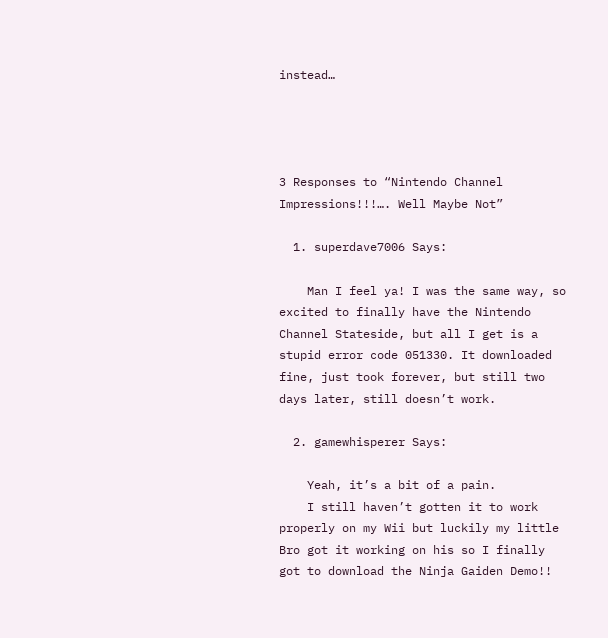instead…




3 Responses to “Nintendo Channel Impressions!!!…. Well Maybe Not”

  1. superdave7006 Says:

    Man I feel ya! I was the same way, so excited to finally have the Nintendo Channel Stateside, but all I get is a stupid error code 051330. It downloaded fine, just took forever, but still two days later, still doesn’t work.

  2. gamewhisperer Says:

    Yeah, it’s a bit of a pain.
    I still haven’t gotten it to work properly on my Wii but luckily my little Bro got it working on his so I finally got to download the Ninja Gaiden Demo!!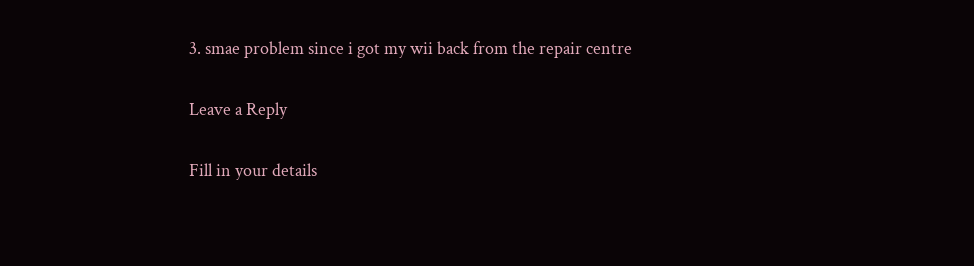3. smae problem since i got my wii back from the repair centre

Leave a Reply

Fill in your details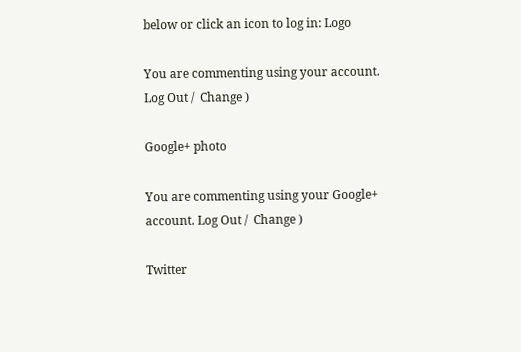below or click an icon to log in: Logo

You are commenting using your account. Log Out /  Change )

Google+ photo

You are commenting using your Google+ account. Log Out /  Change )

Twitter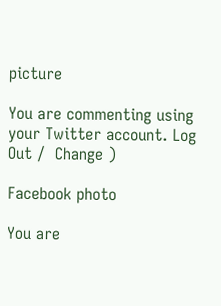picture

You are commenting using your Twitter account. Log Out /  Change )

Facebook photo

You are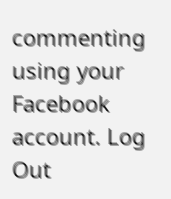commenting using your Facebook account. Log Out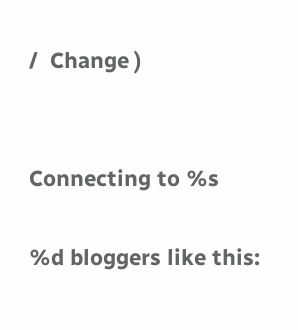/  Change )


Connecting to %s

%d bloggers like this: